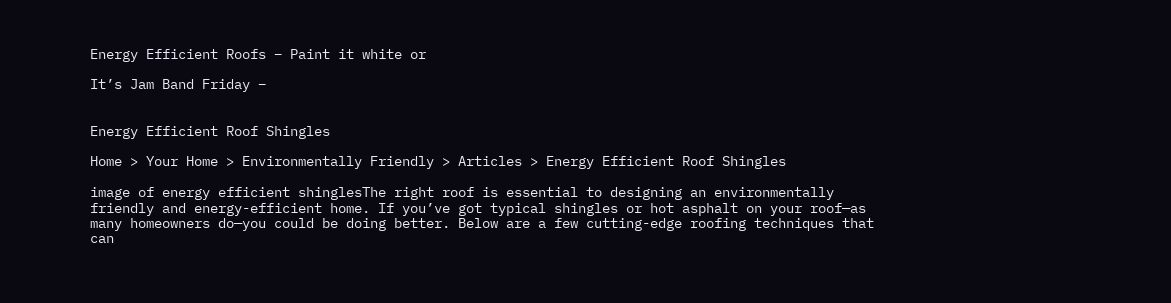Energy Efficient Roofs – Paint it white or

It’s Jam Band Friday –


Energy Efficient Roof Shingles

Home > Your Home > Environmentally Friendly > Articles > Energy Efficient Roof Shingles

image of energy efficient shinglesThe right roof is essential to designing an environmentally friendly and energy-efficient home. If you’ve got typical shingles or hot asphalt on your roof—as many homeowners do—you could be doing better. Below are a few cutting-edge roofing techniques that can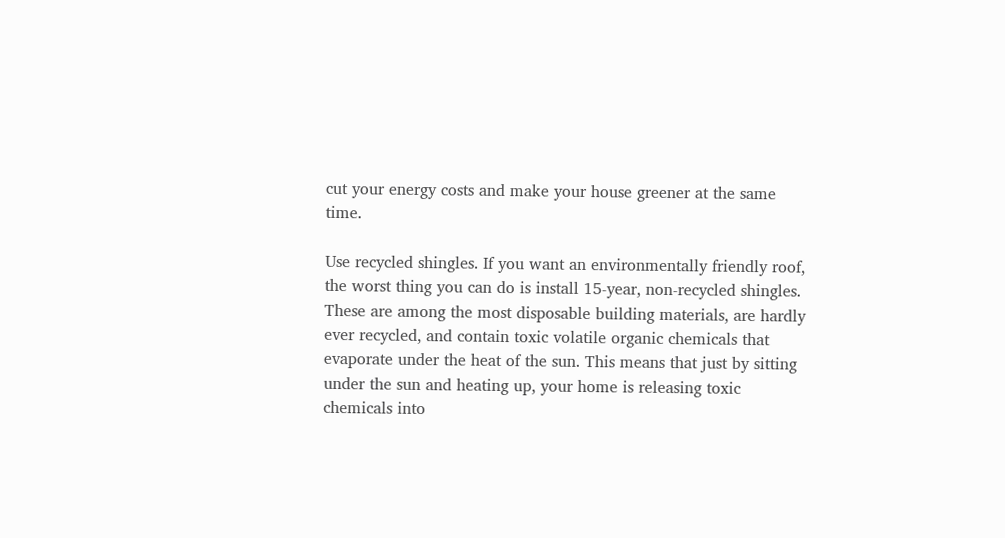cut your energy costs and make your house greener at the same time.

Use recycled shingles. If you want an environmentally friendly roof, the worst thing you can do is install 15-year, non-recycled shingles. These are among the most disposable building materials, are hardly ever recycled, and contain toxic volatile organic chemicals that evaporate under the heat of the sun. This means that just by sitting under the sun and heating up, your home is releasing toxic chemicals into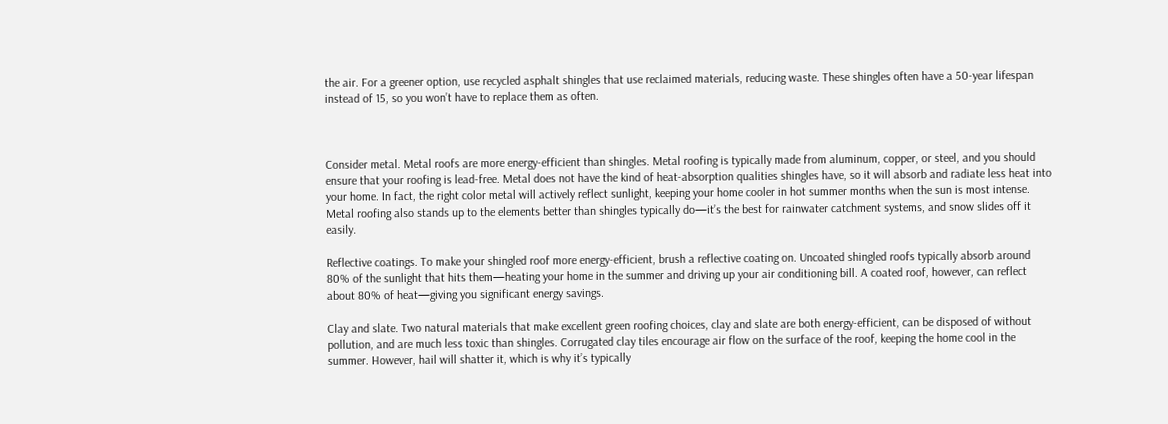the air. For a greener option, use recycled asphalt shingles that use reclaimed materials, reducing waste. These shingles often have a 50-year lifespan instead of 15, so you won’t have to replace them as often.



Consider metal. Metal roofs are more energy-efficient than shingles. Metal roofing is typically made from aluminum, copper, or steel, and you should ensure that your roofing is lead-free. Metal does not have the kind of heat-absorption qualities shingles have, so it will absorb and radiate less heat into your home. In fact, the right color metal will actively reflect sunlight, keeping your home cooler in hot summer months when the sun is most intense. Metal roofing also stands up to the elements better than shingles typically do—it’s the best for rainwater catchment systems, and snow slides off it easily.

Reflective coatings. To make your shingled roof more energy-efficient, brush a reflective coating on. Uncoated shingled roofs typically absorb around 80% of the sunlight that hits them—heating your home in the summer and driving up your air conditioning bill. A coated roof, however, can reflect about 80% of heat—giving you significant energy savings.

Clay and slate. Two natural materials that make excellent green roofing choices, clay and slate are both energy-efficient, can be disposed of without pollution, and are much less toxic than shingles. Corrugated clay tiles encourage air flow on the surface of the roof, keeping the home cool in the summer. However, hail will shatter it, which is why it’s typically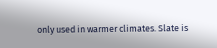only used in warmer climates. Slate is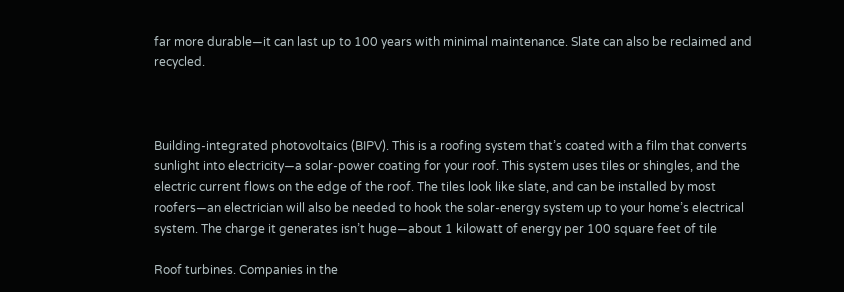far more durable—it can last up to 100 years with minimal maintenance. Slate can also be reclaimed and recycled.



Building-integrated photovoltaics (BIPV). This is a roofing system that’s coated with a film that converts sunlight into electricity—a solar-power coating for your roof. This system uses tiles or shingles, and the electric current flows on the edge of the roof. The tiles look like slate, and can be installed by most roofers—an electrician will also be needed to hook the solar-energy system up to your home’s electrical system. The charge it generates isn’t huge—about 1 kilowatt of energy per 100 square feet of tile

Roof turbines. Companies in the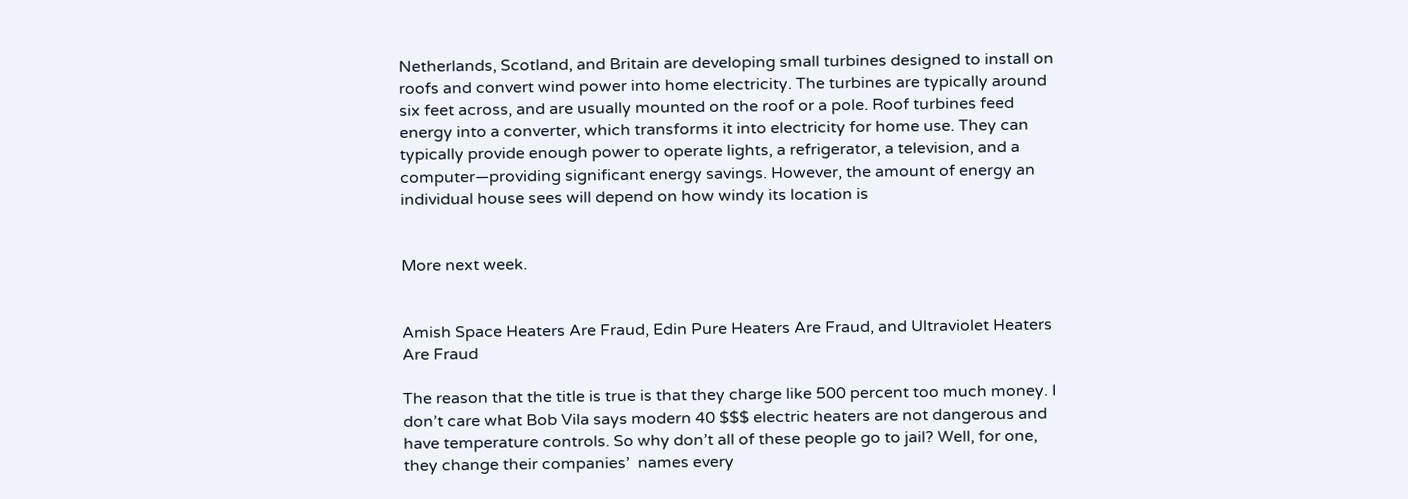Netherlands, Scotland, and Britain are developing small turbines designed to install on roofs and convert wind power into home electricity. The turbines are typically around six feet across, and are usually mounted on the roof or a pole. Roof turbines feed energy into a converter, which transforms it into electricity for home use. They can typically provide enough power to operate lights, a refrigerator, a television, and a computer—providing significant energy savings. However, the amount of energy an individual house sees will depend on how windy its location is


More next week.


Amish Space Heaters Are Fraud, Edin Pure Heaters Are Fraud, and Ultraviolet Heaters Are Fraud

The reason that the title is true is that they charge like 500 percent too much money. I don’t care what Bob Vila says modern 40 $$$ electric heaters are not dangerous and have temperature controls. So why don’t all of these people go to jail? Well, for one, they change their companies’  names every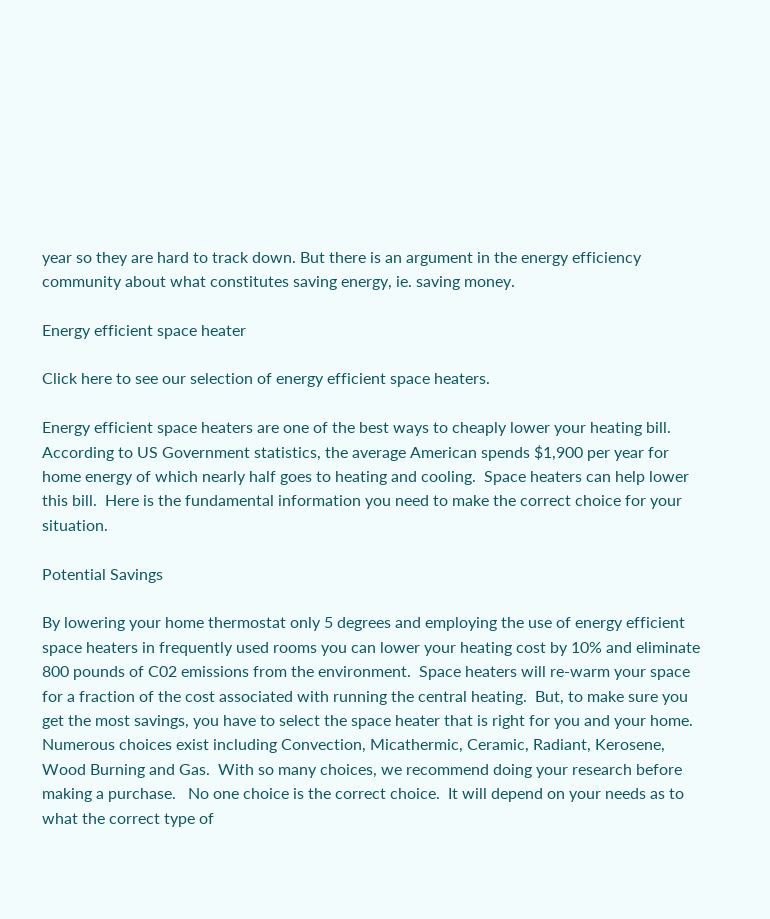year so they are hard to track down. But there is an argument in the energy efficiency community about what constitutes saving energy, ie. saving money.

Energy efficient space heater

Click here to see our selection of energy efficient space heaters.

Energy efficient space heaters are one of the best ways to cheaply lower your heating bill.  According to US Government statistics, the average American spends $1,900 per year for home energy of which nearly half goes to heating and cooling.  Space heaters can help lower this bill.  Here is the fundamental information you need to make the correct choice for your situation.

Potential Savings

By lowering your home thermostat only 5 degrees and employing the use of energy efficient space heaters in frequently used rooms you can lower your heating cost by 10% and eliminate 800 pounds of C02 emissions from the environment.  Space heaters will re-warm your space for a fraction of the cost associated with running the central heating.  But, to make sure you get the most savings, you have to select the space heater that is right for you and your home.  Numerous choices exist including Convection, Micathermic, Ceramic, Radiant, Kerosene, Wood Burning and Gas.  With so many choices, we recommend doing your research before making a purchase.   No one choice is the correct choice.  It will depend on your needs as to what the correct type of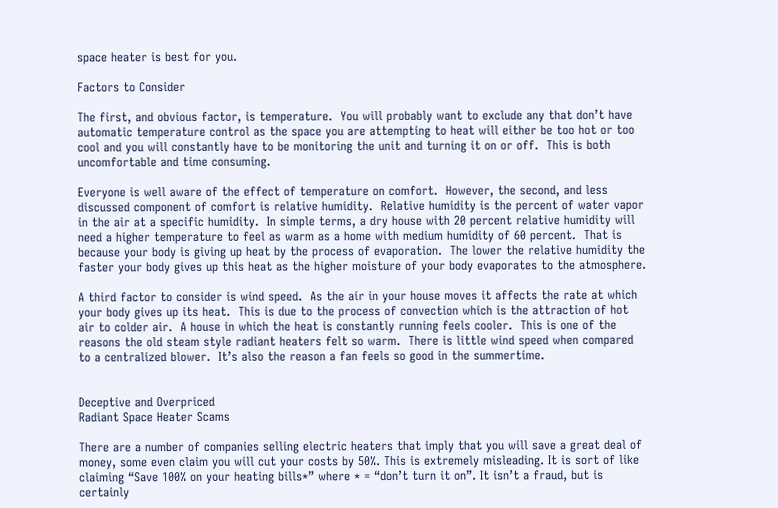space heater is best for you.

Factors to Consider

The first, and obvious factor, is temperature.  You will probably want to exclude any that don’t have automatic temperature control as the space you are attempting to heat will either be too hot or too cool and you will constantly have to be monitoring the unit and turning it on or off.  This is both uncomfortable and time consuming.

Everyone is well aware of the effect of temperature on comfort.  However, the second, and less discussed component of comfort is relative humidity.  Relative humidity is the percent of water vapor in the air at a specific humidity.  In simple terms, a dry house with 20 percent relative humidity will need a higher temperature to feel as warm as a home with medium humidity of 60 percent.  That is because your body is giving up heat by the process of evaporation.  The lower the relative humidity the faster your body gives up this heat as the higher moisture of your body evaporates to the atmosphere.

A third factor to consider is wind speed.  As the air in your house moves it affects the rate at which your body gives up its heat.  This is due to the process of convection which is the attraction of hot air to colder air.  A house in which the heat is constantly running feels cooler.  This is one of the reasons the old steam style radiant heaters felt so warm.  There is little wind speed when compared to a centralized blower.  It’s also the reason a fan feels so good in the summertime.


Deceptive and Overpriced
Radiant Space Heater Scams

There are a number of companies selling electric heaters that imply that you will save a great deal of money, some even claim you will cut your costs by 50%. This is extremely misleading. It is sort of like claiming “Save 100% on your heating bills*” where * = “don’t turn it on”. It isn’t a fraud, but is certainly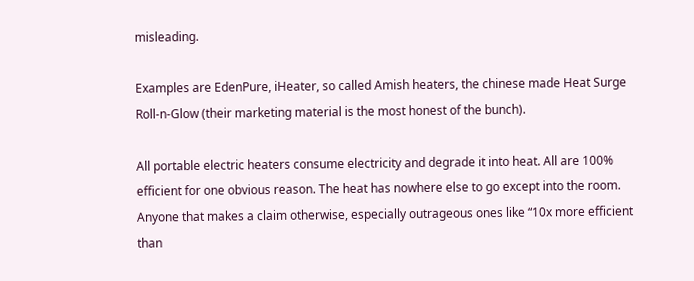misleading.

Examples are EdenPure, iHeater, so called Amish heaters, the chinese made Heat Surge Roll-n-Glow (their marketing material is the most honest of the bunch).

All portable electric heaters consume electricity and degrade it into heat. All are 100% efficient for one obvious reason. The heat has nowhere else to go except into the room. Anyone that makes a claim otherwise, especially outrageous ones like “10x more efficient than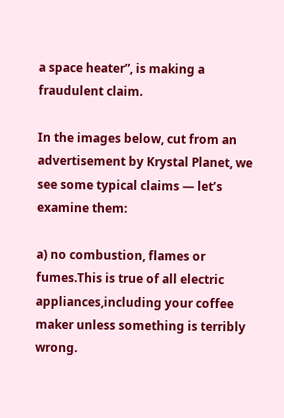a space heater”, is making a fraudulent claim.

In the images below, cut from an advertisement by Krystal Planet, we see some typical claims — let’s examine them:

a) no combustion, flames or fumes.This is true of all electric appliances,including your coffee maker unless something is terribly wrong.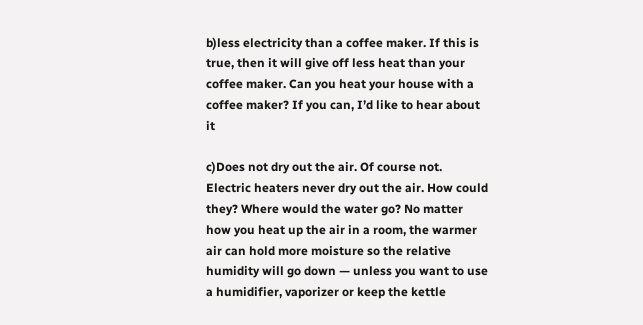b)less electricity than a coffee maker. If this is true, then it will give off less heat than your coffee maker. Can you heat your house with a coffee maker? If you can, I’d like to hear about it

c)Does not dry out the air. Of course not. Electric heaters never dry out the air. How could they? Where would the water go? No matter how you heat up the air in a room, the warmer air can hold more moisture so the relative humidity will go down — unless you want to use a humidifier, vaporizer or keep the kettle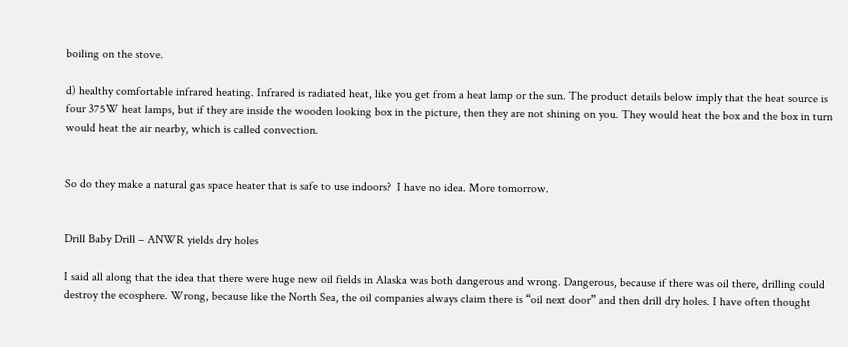boiling on the stove.

d) healthy comfortable infrared heating. Infrared is radiated heat, like you get from a heat lamp or the sun. The product details below imply that the heat source is four 375W heat lamps, but if they are inside the wooden looking box in the picture, then they are not shining on you. They would heat the box and the box in turn would heat the air nearby, which is called convection.


So do they make a natural gas space heater that is safe to use indoors?  I have no idea. More tomorrow.


Drill Baby Drill – ANWR yields dry holes

I said all along that the idea that there were huge new oil fields in Alaska was both dangerous and wrong. Dangerous, because if there was oil there, drilling could destroy the ecosphere. Wrong, because like the North Sea, the oil companies always claim there is “oil next door” and then drill dry holes. I have often thought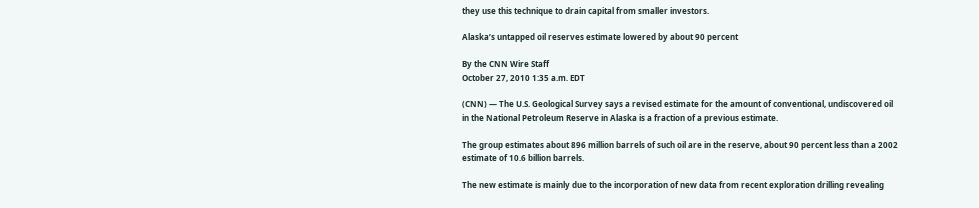they use this technique to drain capital from smaller investors.

Alaska’s untapped oil reserves estimate lowered by about 90 percent

By the CNN Wire Staff
October 27, 2010 1:35 a.m. EDT

(CNN) — The U.S. Geological Survey says a revised estimate for the amount of conventional, undiscovered oil in the National Petroleum Reserve in Alaska is a fraction of a previous estimate.

The group estimates about 896 million barrels of such oil are in the reserve, about 90 percent less than a 2002 estimate of 10.6 billion barrels.

The new estimate is mainly due to the incorporation of new data from recent exploration drilling revealing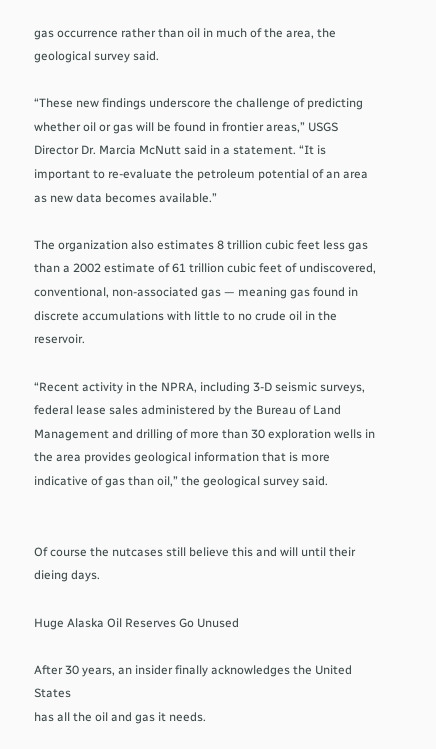gas occurrence rather than oil in much of the area, the geological survey said.

“These new findings underscore the challenge of predicting whether oil or gas will be found in frontier areas,” USGS Director Dr. Marcia McNutt said in a statement. “It is important to re-evaluate the petroleum potential of an area as new data becomes available.”

The organization also estimates 8 trillion cubic feet less gas than a 2002 estimate of 61 trillion cubic feet of undiscovered, conventional, non-associated gas — meaning gas found in discrete accumulations with little to no crude oil in the reservoir.

“Recent activity in the NPRA, including 3-D seismic surveys, federal lease sales administered by the Bureau of Land Management and drilling of more than 30 exploration wells in the area provides geological information that is more indicative of gas than oil,” the geological survey said.


Of course the nutcases still believe this and will until their dieing days.

Huge Alaska Oil Reserves Go Unused

After 30 years, an insider finally acknowledges the United States
has all the oil and gas it needs.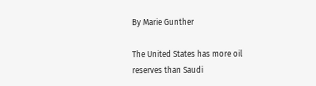By Marie Gunther

The United States has more oil reserves than Saudi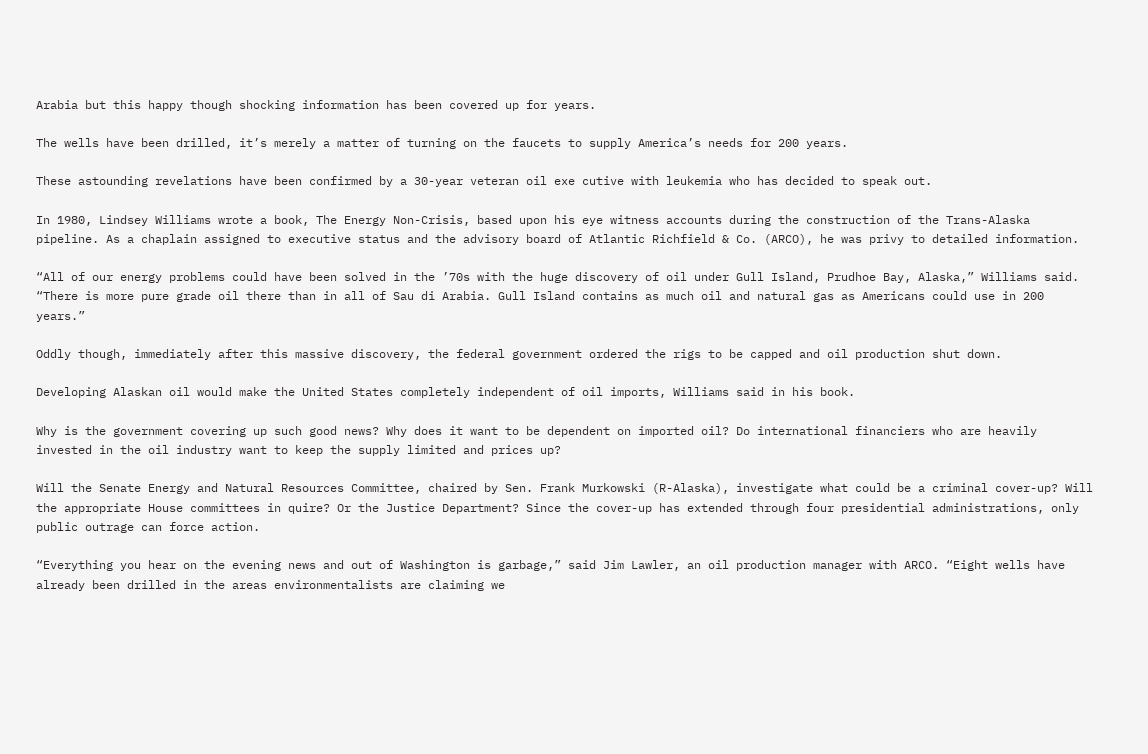Arabia but this happy though shocking information has been covered up for years.

The wells have been drilled, it’s merely a matter of turning on the faucets to supply America’s needs for 200 years.

These astounding revelations have been confirmed by a 30-year veteran oil exe cutive with leukemia who has decided to speak out.

In 1980, Lindsey Williams wrote a book, The Energy Non-Crisis, based upon his eye witness accounts during the construction of the Trans-Alaska pipeline. As a chaplain assigned to executive status and the advisory board of Atlantic Richfield & Co. (ARCO), he was privy to detailed information.

“All of our energy problems could have been solved in the ’70s with the huge discovery of oil under Gull Island, Prudhoe Bay, Alaska,” Williams said. “There is more pure grade oil there than in all of Sau di Arabia. Gull Island contains as much oil and natural gas as Americans could use in 200 years.”

Oddly though, immediately after this massive discovery, the federal government ordered the rigs to be capped and oil production shut down.

Developing Alaskan oil would make the United States completely independent of oil imports, Williams said in his book.

Why is the government covering up such good news? Why does it want to be dependent on imported oil? Do international financiers who are heavily invested in the oil industry want to keep the supply limited and prices up?

Will the Senate Energy and Natural Resources Committee, chaired by Sen. Frank Murkowski (R-Alaska), investigate what could be a criminal cover-up? Will the appropriate House committees in quire? Or the Justice Department? Since the cover-up has extended through four presidential administrations, only public outrage can force action.

“Everything you hear on the evening news and out of Washington is garbage,” said Jim Lawler, an oil production manager with ARCO. “Eight wells have already been drilled in the areas environmentalists are claiming we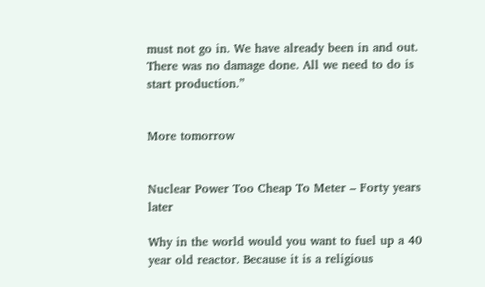must not go in. We have already been in and out. There was no damage done. All we need to do is start production.”


More tomorrow


Nuclear Power Too Cheap To Meter – Forty years later

Why in the world would you want to fuel up a 40 year old reactor. Because it is a religious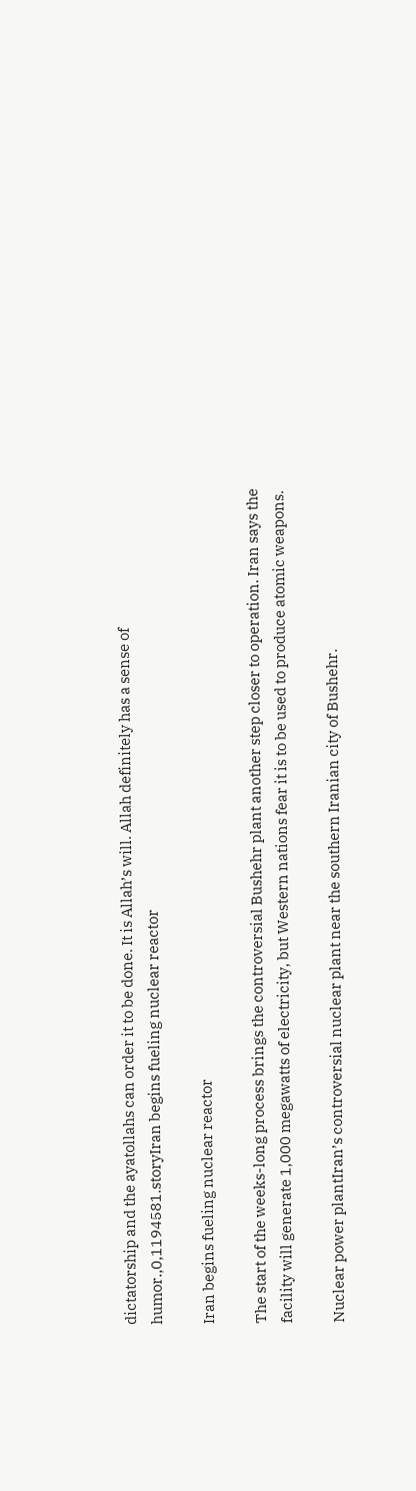dictatorship and the ayatollahs can order it to be done. It is Allah’s will. Allah definitely has a sense of humor.,0,1194581.storyIran begins fueling nuclear reactor

Iran begins fueling nuclear reactor

The start of the weeks-long process brings the controversial Bushehr plant another step closer to operation. Iran says the facility will generate 1,000 megawatts of electricity, but Western nations fear it is to be used to produce atomic weapons.

Nuclear power plantIran’s controversial nuclear plant near the southern Iranian city of Bushehr.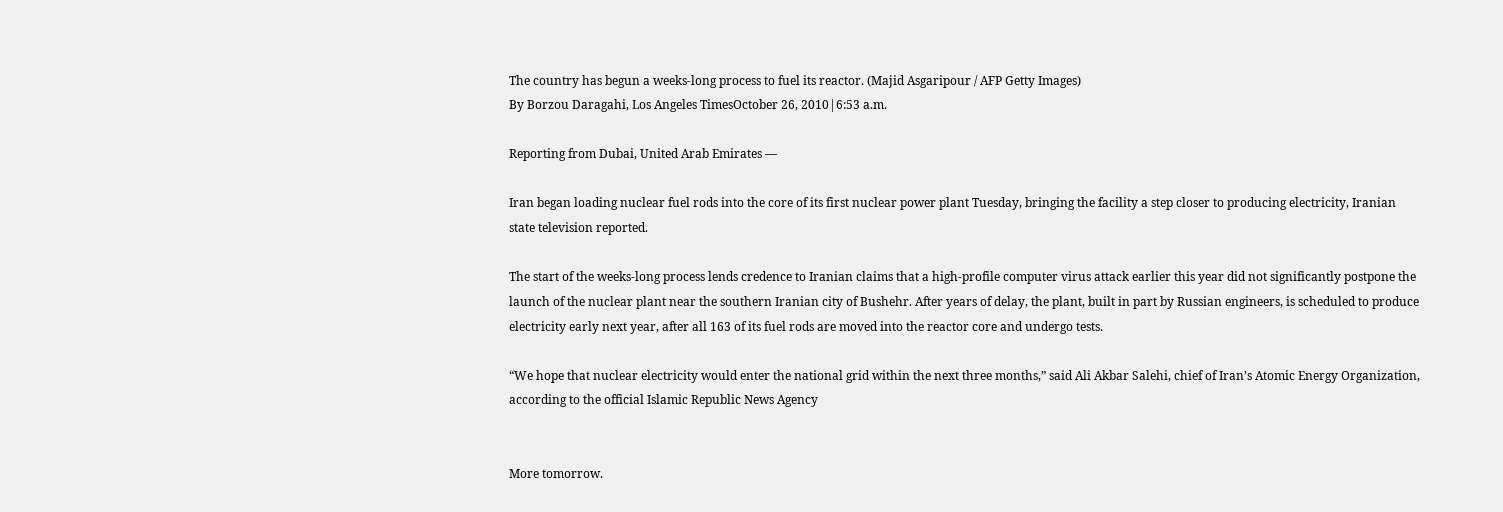The country has begun a weeks-long process to fuel its reactor. (Majid Asgaripour / AFP Getty Images)
By Borzou Daragahi, Los Angeles TimesOctober 26, 2010|6:53 a.m.

Reporting from Dubai, United Arab Emirates —

Iran began loading nuclear fuel rods into the core of its first nuclear power plant Tuesday, bringing the facility a step closer to producing electricity, Iranian state television reported.

The start of the weeks-long process lends credence to Iranian claims that a high-profile computer virus attack earlier this year did not significantly postpone the launch of the nuclear plant near the southern Iranian city of Bushehr. After years of delay, the plant, built in part by Russian engineers, is scheduled to produce electricity early next year, after all 163 of its fuel rods are moved into the reactor core and undergo tests.

“We hope that nuclear electricity would enter the national grid within the next three months,” said Ali Akbar Salehi, chief of Iran’s Atomic Energy Organization, according to the official Islamic Republic News Agency


More tomorrow.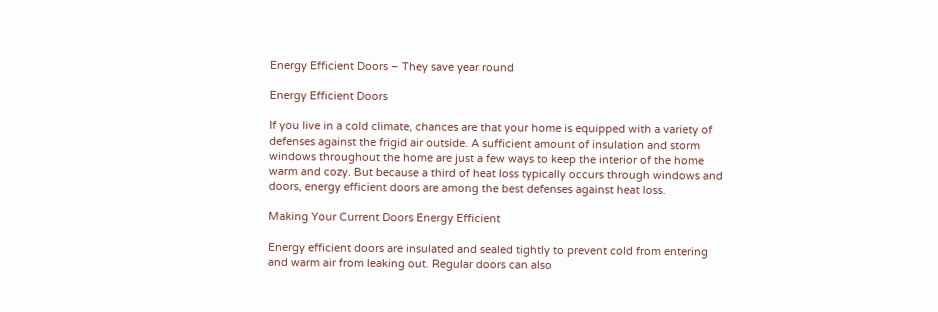Energy Efficient Doors – They save year round

Energy Efficient Doors

If you live in a cold climate, chances are that your home is equipped with a variety of defenses against the frigid air outside. A sufficient amount of insulation and storm windows throughout the home are just a few ways to keep the interior of the home warm and cozy. But because a third of heat loss typically occurs through windows and doors, energy efficient doors are among the best defenses against heat loss.

Making Your Current Doors Energy Efficient

Energy efficient doors are insulated and sealed tightly to prevent cold from entering and warm air from leaking out. Regular doors can also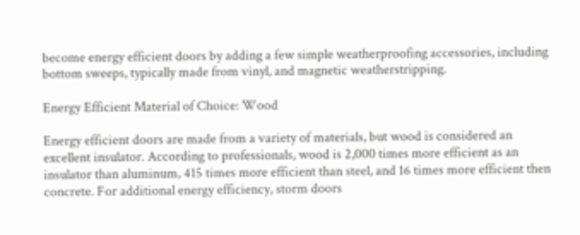become energy efficient doors by adding a few simple weatherproofing accessories, including bottom sweeps, typically made from vinyl, and magnetic weatherstripping.

Energy Efficient Material of Choice: Wood

Energy efficient doors are made from a variety of materials, but wood is considered an excellent insulator. According to professionals, wood is 2,000 times more efficient as an insulator than aluminum, 415 times more efficient than steel, and 16 times more efficient then concrete. For additional energy efficiency, storm doors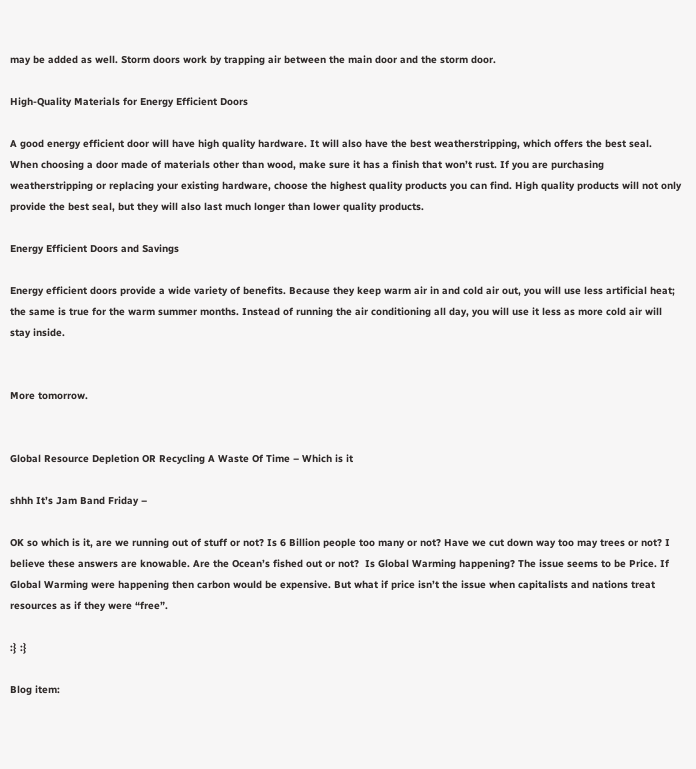may be added as well. Storm doors work by trapping air between the main door and the storm door.

High-Quality Materials for Energy Efficient Doors

A good energy efficient door will have high quality hardware. It will also have the best weatherstripping, which offers the best seal. When choosing a door made of materials other than wood, make sure it has a finish that won’t rust. If you are purchasing weatherstripping or replacing your existing hardware, choose the highest quality products you can find. High quality products will not only provide the best seal, but they will also last much longer than lower quality products.

Energy Efficient Doors and Savings

Energy efficient doors provide a wide variety of benefits. Because they keep warm air in and cold air out, you will use less artificial heat; the same is true for the warm summer months. Instead of running the air conditioning all day, you will use it less as more cold air will stay inside.


More tomorrow.


Global Resource Depletion OR Recycling A Waste Of Time – Which is it

shhh It’s Jam Band Friday –

OK so which is it, are we running out of stuff or not? Is 6 Billion people too many or not? Have we cut down way too may trees or not? I believe these answers are knowable. Are the Ocean’s fished out or not?  Is Global Warming happening? The issue seems to be Price. If Global Warming were happening then carbon would be expensive. But what if price isn’t the issue when capitalists and nations treat resources as if they were “free”.

:} :}

Blog item: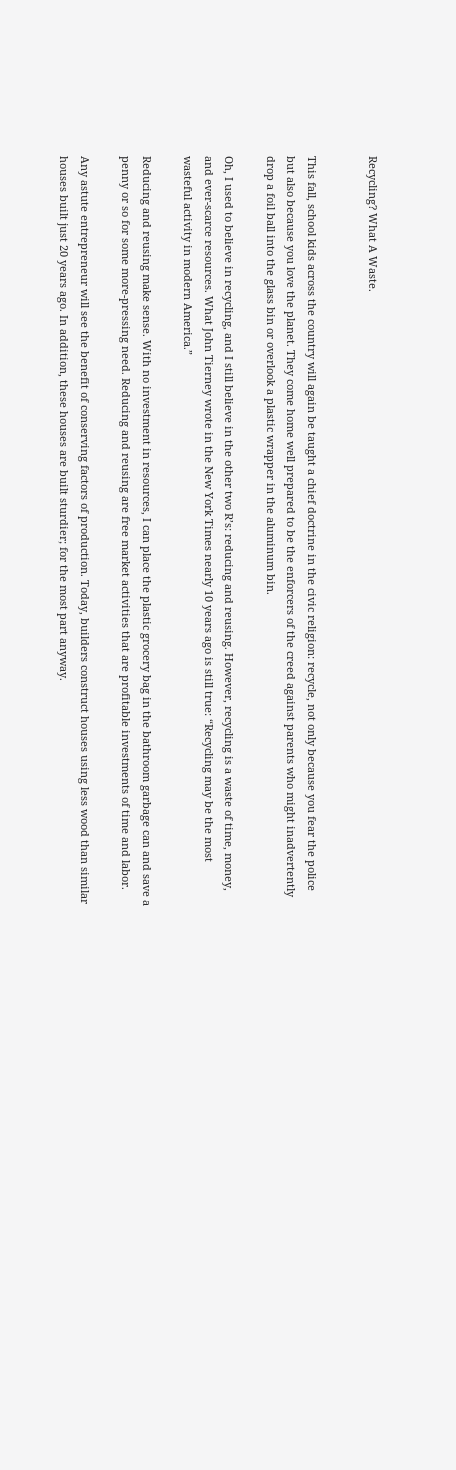Recycling? What A Waste.


This fall, school kids across the country will again be taught a chief doctrine in the civic religion: recycle, not only because you fear the police but also because you love the planet. They come home well prepared to be the enforcers of the creed against parents who might inadvertently drop a foil ball into the glass bin or overlook a plastic wrapper in the aluminum bin.

Oh, I used to believe in recycling, and I still believe in the other two R’s: reducing and reusing. However, recycling is a waste of time, money, and ever-scarce resources. What John Tierney wrote in the New York Times nearly 10 years ago is still true: “Recycling may be the most wasteful activity in modern America.”

Reducing and reusing make sense. With no investment in resources, I can place the plastic grocery bag in the bathroom garbage can and save a penny or so for some more-pressing need. Reducing and reusing are free market activities that are profitable investments of time and labor.

Any astute entrepreneur will see the benefit of conserving factors of production. Today, builders construct houses using less wood than similar houses built just 20 years ago. In addition, these houses are built sturdier; for the most part anyway.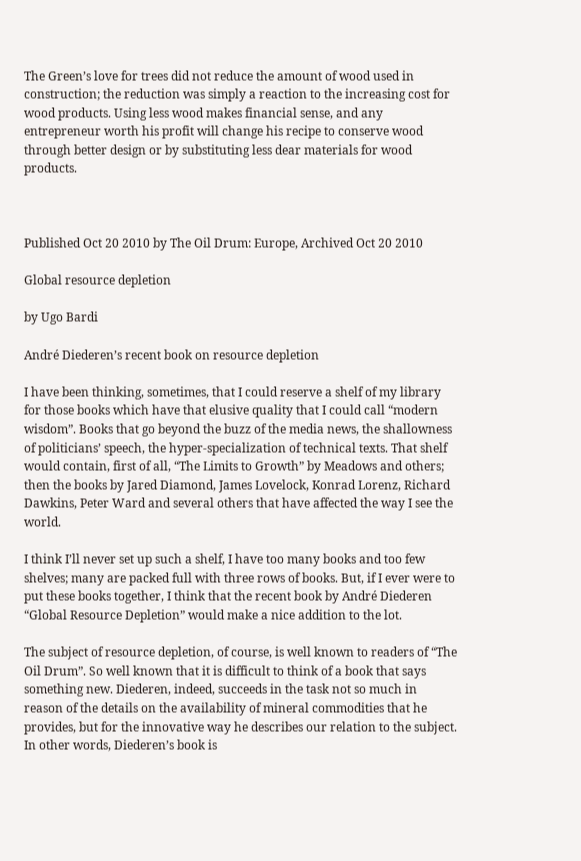The Green’s love for trees did not reduce the amount of wood used in construction; the reduction was simply a reaction to the increasing cost for wood products. Using less wood makes financial sense, and any entrepreneur worth his profit will change his recipe to conserve wood through better design or by substituting less dear materials for wood products.



Published Oct 20 2010 by The Oil Drum: Europe, Archived Oct 20 2010

Global resource depletion

by Ugo Bardi

André Diederen’s recent book on resource depletion

I have been thinking, sometimes, that I could reserve a shelf of my library for those books which have that elusive quality that I could call “modern wisdom”. Books that go beyond the buzz of the media news, the shallowness of politicians’ speech, the hyper-specialization of technical texts. That shelf would contain, first of all, “The Limits to Growth” by Meadows and others; then the books by Jared Diamond, James Lovelock, Konrad Lorenz, Richard Dawkins, Peter Ward and several others that have affected the way I see the world.

I think I’ll never set up such a shelf, I have too many books and too few shelves; many are packed full with three rows of books. But, if I ever were to put these books together, I think that the recent book by André Diederen “Global Resource Depletion” would make a nice addition to the lot.

The subject of resource depletion, of course, is well known to readers of “The Oil Drum”. So well known that it is difficult to think of a book that says something new. Diederen, indeed, succeeds in the task not so much in reason of the details on the availability of mineral commodities that he provides, but for the innovative way he describes our relation to the subject. In other words, Diederen’s book is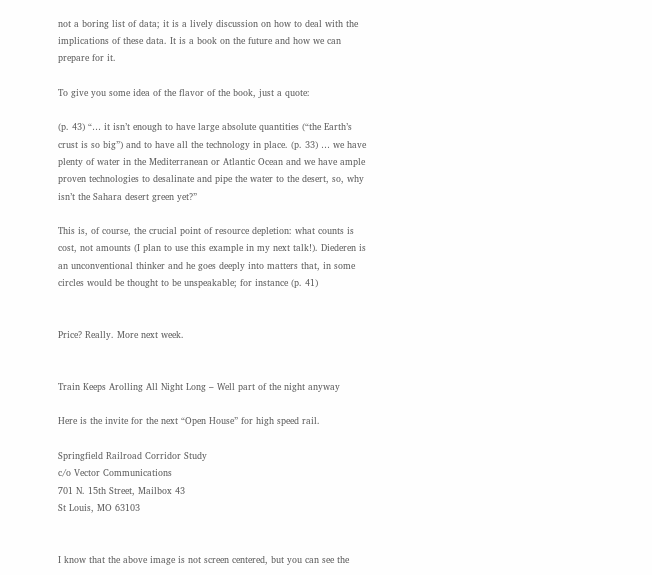not a boring list of data; it is a lively discussion on how to deal with the implications of these data. It is a book on the future and how we can prepare for it.

To give you some idea of the flavor of the book, just a quote:

(p. 43) “… it isn’t enough to have large absolute quantities (“the Earth’s crust is so big”) and to have all the technology in place. (p. 33) … we have plenty of water in the Mediterranean or Atlantic Ocean and we have ample proven technologies to desalinate and pipe the water to the desert, so, why isn’t the Sahara desert green yet?”

This is, of course, the crucial point of resource depletion: what counts is cost, not amounts (I plan to use this example in my next talk!). Diederen is an unconventional thinker and he goes deeply into matters that, in some circles would be thought to be unspeakable; for instance (p. 41)


Price? Really. More next week.


Train Keeps Arolling All Night Long – Well part of the night anyway

Here is the invite for the next “Open House” for high speed rail.

Springfield Railroad Corridor Study
c/o Vector Communications
701 N. 15th Street, Mailbox 43
St Louis, MO 63103


I know that the above image is not screen centered, but you can see the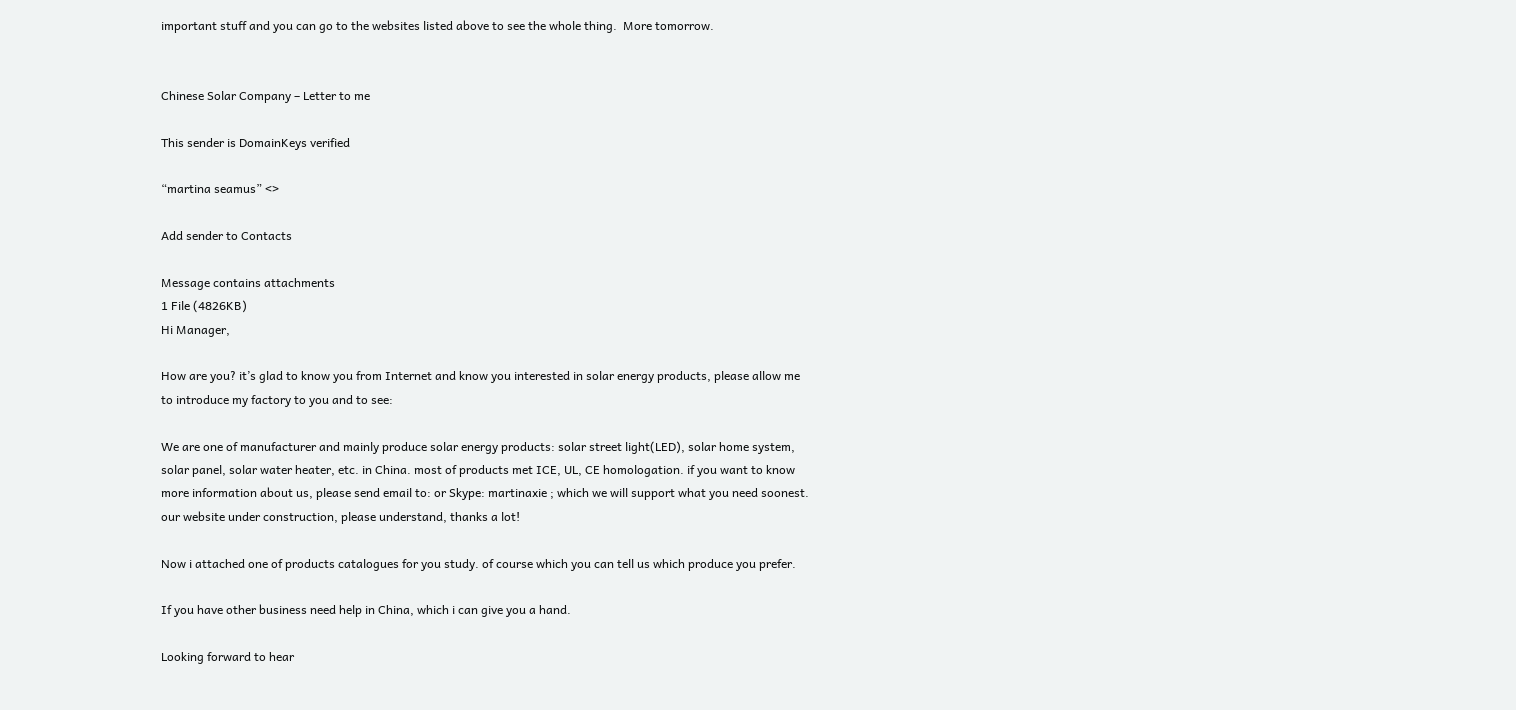important stuff and you can go to the websites listed above to see the whole thing.  More tomorrow.


Chinese Solar Company – Letter to me

This sender is DomainKeys verified

“martina seamus” <>

Add sender to Contacts

Message contains attachments
1 File (4826KB)
Hi Manager,

How are you? it’s glad to know you from Internet and know you interested in solar energy products, please allow me to introduce my factory to you and to see:

We are one of manufacturer and mainly produce solar energy products: solar street light(LED), solar home system, solar panel, solar water heater, etc. in China. most of products met ICE, UL, CE homologation. if you want to know more information about us, please send email to: or Skype: martinaxie ; which we will support what you need soonest. our website under construction, please understand, thanks a lot!

Now i attached one of products catalogues for you study. of course which you can tell us which produce you prefer.

If you have other business need help in China, which i can give you a hand.

Looking forward to hear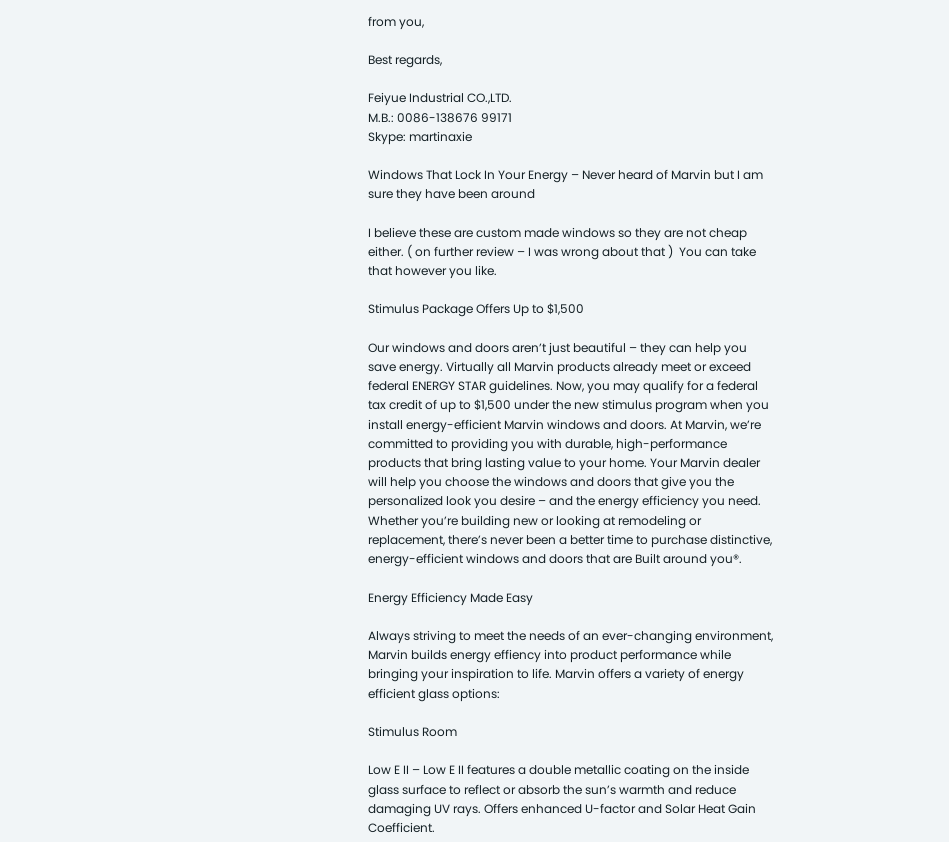from you,

Best regards,

Feiyue Industrial CO.,LTD.
M.B.: 0086-138676 99171
Skype: martinaxie

Windows That Lock In Your Energy – Never heard of Marvin but I am sure they have been around

I believe these are custom made windows so they are not cheap either. ( on further review – I was wrong about that )  You can take that however you like.

Stimulus Package Offers Up to $1,500

Our windows and doors aren’t just beautiful – they can help you save energy. Virtually all Marvin products already meet or exceed federal ENERGY STAR guidelines. Now, you may qualify for a federal tax credit of up to $1,500 under the new stimulus program when you install energy-efficient Marvin windows and doors. At Marvin, we’re committed to providing you with durable, high-performance products that bring lasting value to your home. Your Marvin dealer will help you choose the windows and doors that give you the personalized look you desire – and the energy efficiency you need. Whether you’re building new or looking at remodeling or replacement, there’s never been a better time to purchase distinctive, energy-efficient windows and doors that are Built around you®.

Energy Efficiency Made Easy

Always striving to meet the needs of an ever-changing environment, Marvin builds energy effiency into product performance while bringing your inspiration to life. Marvin offers a variety of energy efficient glass options:

Stimulus Room

Low E II – Low E II features a double metallic coating on the inside glass surface to reflect or absorb the sun’s warmth and reduce damaging UV rays. Offers enhanced U-factor and Solar Heat Gain Coefficient.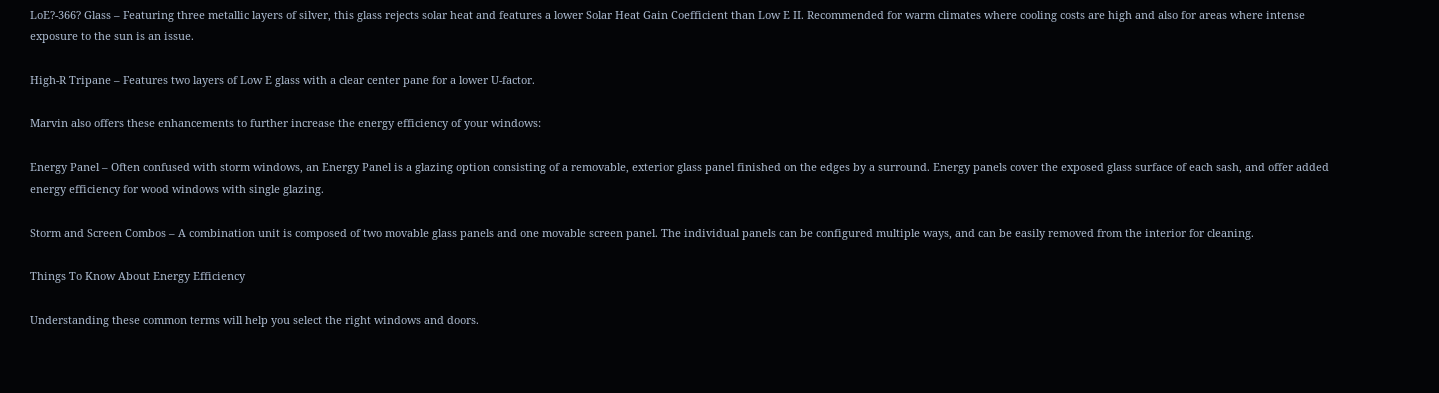LoE?-366? Glass – Featuring three metallic layers of silver, this glass rejects solar heat and features a lower Solar Heat Gain Coefficient than Low E II. Recommended for warm climates where cooling costs are high and also for areas where intense exposure to the sun is an issue.

High-R Tripane – Features two layers of Low E glass with a clear center pane for a lower U-factor.

Marvin also offers these enhancements to further increase the energy efficiency of your windows:

Energy Panel – Often confused with storm windows, an Energy Panel is a glazing option consisting of a removable, exterior glass panel finished on the edges by a surround. Energy panels cover the exposed glass surface of each sash, and offer added energy efficiency for wood windows with single glazing.

Storm and Screen Combos – A combination unit is composed of two movable glass panels and one movable screen panel. The individual panels can be configured multiple ways, and can be easily removed from the interior for cleaning.

Things To Know About Energy Efficiency

Understanding these common terms will help you select the right windows and doors.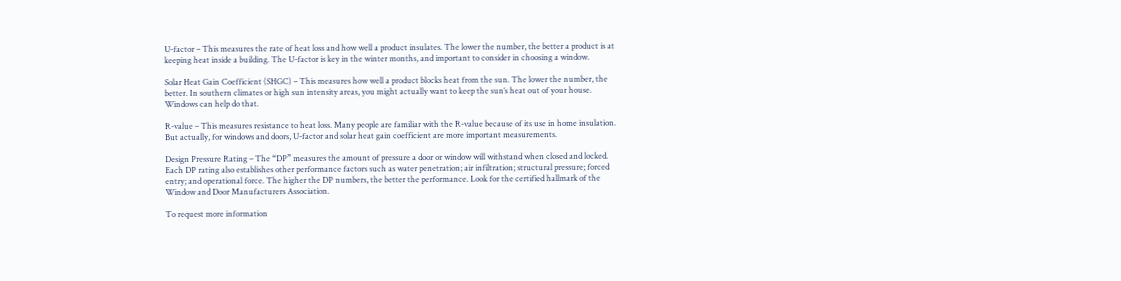U-factor – This measures the rate of heat loss and how well a product insulates. The lower the number, the better a product is at keeping heat inside a building. The U-factor is key in the winter months, and important to consider in choosing a window.

Solar Heat Gain Coefficient (SHGC) – This measures how well a product blocks heat from the sun. The lower the number, the better. In southern climates or high sun intensity areas, you might actually want to keep the sun’s heat out of your house. Windows can help do that.

R-value – This measures resistance to heat loss. Many people are familiar with the R-value because of its use in home insulation. But actually, for windows and doors, U-factor and solar heat gain coefficient are more important measurements.

Design Pressure Rating – The “DP” measures the amount of pressure a door or window will withstand when closed and locked. Each DP rating also establishes other performance factors such as water penetration; air infiltration; structural pressure; forced entry; and operational force. The higher the DP numbers, the better the performance. Look for the certified hallmark of the Window and Door Manufacturers Association.

To request more information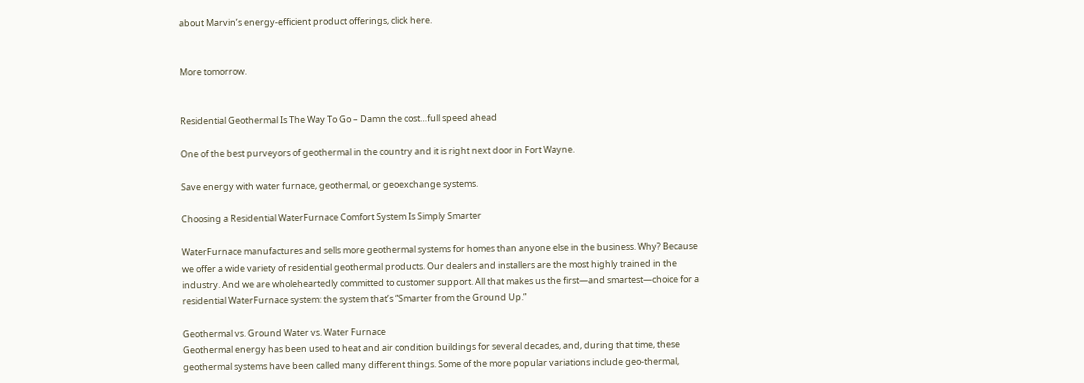about Marvin’s energy-efficient product offerings, click here.


More tomorrow.


Residential Geothermal Is The Way To Go – Damn the cost…full speed ahead

One of the best purveyors of geothermal in the country and it is right next door in Fort Wayne.

Save energy with water furnace, geothermal, or geoexchange systems.

Choosing a Residential WaterFurnace Comfort System Is Simply Smarter

WaterFurnace manufactures and sells more geothermal systems for homes than anyone else in the business. Why? Because we offer a wide variety of residential geothermal products. Our dealers and installers are the most highly trained in the industry. And we are wholeheartedly committed to customer support. All that makes us the first—and smartest—choice for a residential WaterFurnace system: the system that’s “Smarter from the Ground Up.”

Geothermal vs. Ground Water vs. Water Furnace
Geothermal energy has been used to heat and air condition buildings for several decades, and, during that time, these geothermal systems have been called many different things. Some of the more popular variations include geo-thermal,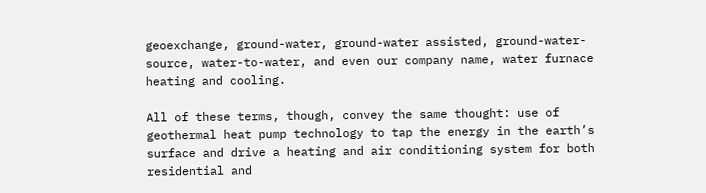geoexchange, ground-water, ground-water assisted, ground-water-source, water-to-water, and even our company name, water furnace heating and cooling.

All of these terms, though, convey the same thought: use of geothermal heat pump technology to tap the energy in the earth’s surface and drive a heating and air conditioning system for both residential and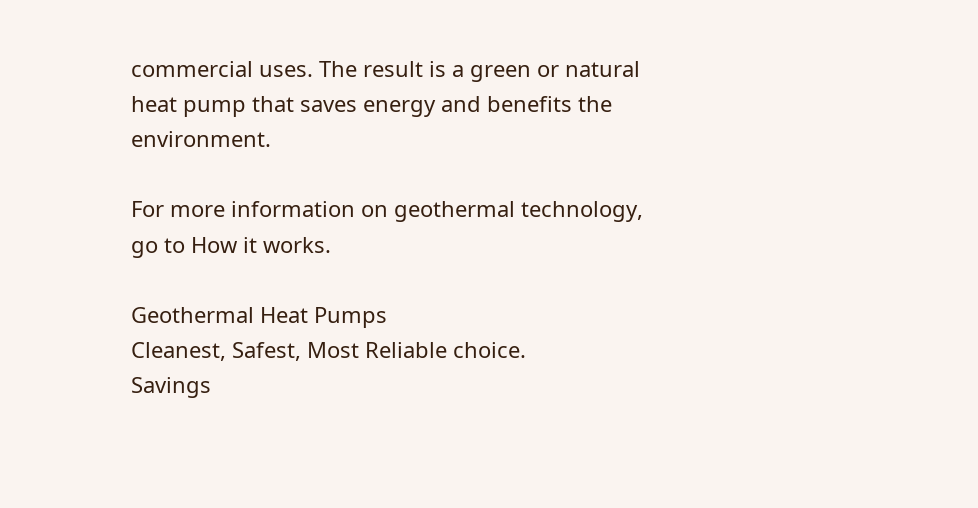commercial uses. The result is a green or natural heat pump that saves energy and benefits the environment.

For more information on geothermal technology, go to How it works.

Geothermal Heat Pumps
Cleanest, Safest, Most Reliable choice.
Savings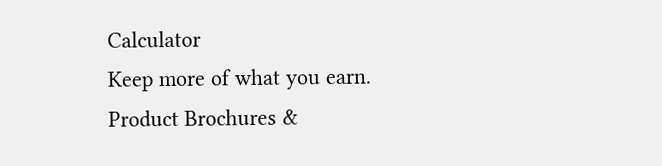Calculator
Keep more of what you earn.
Product Brochures &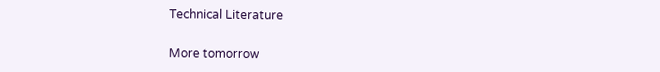Technical Literature


More tomorrow